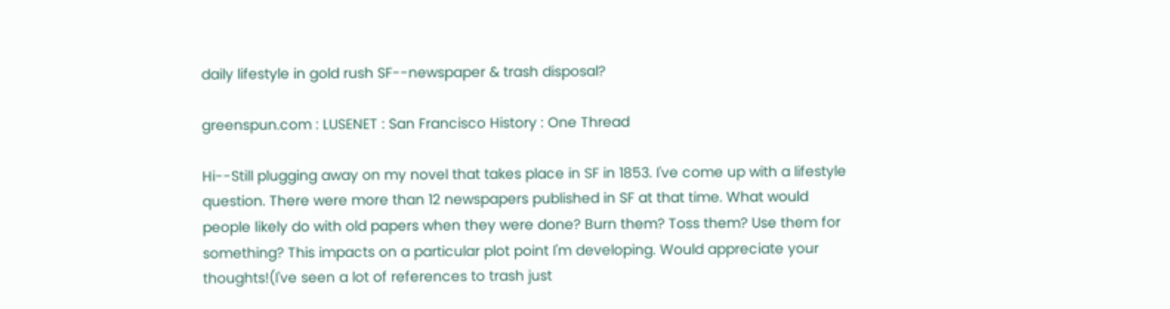daily lifestyle in gold rush SF--newspaper & trash disposal?

greenspun.com : LUSENET : San Francisco History : One Thread

Hi--Still plugging away on my novel that takes place in SF in 1853. I've come up with a lifestyle question. There were more than 12 newspapers published in SF at that time. What would people likely do with old papers when they were done? Burn them? Toss them? Use them for something? This impacts on a particular plot point I'm developing. Would appreciate your thoughts!(I've seen a lot of references to trash just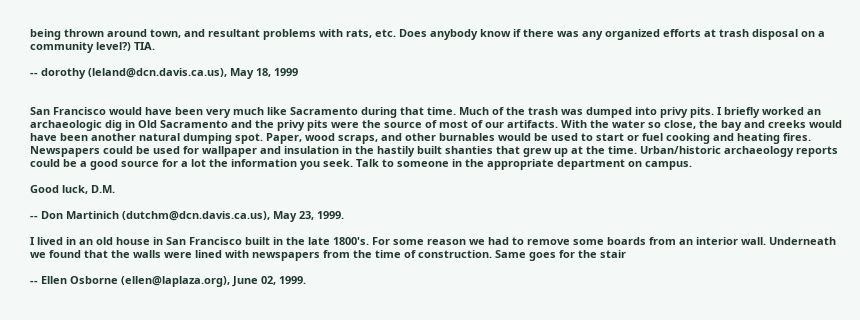being thrown around town, and resultant problems with rats, etc. Does anybody know if there was any organized efforts at trash disposal on a community level?) TIA.

-- dorothy (leland@dcn.davis.ca.us), May 18, 1999


San Francisco would have been very much like Sacramento during that time. Much of the trash was dumped into privy pits. I briefly worked an archaeologic dig in Old Sacramento and the privy pits were the source of most of our artifacts. With the water so close, the bay and creeks would have been another natural dumping spot. Paper, wood scraps, and other burnables would be used to start or fuel cooking and heating fires. Newspapers could be used for wallpaper and insulation in the hastily built shanties that grew up at the time. Urban/historic archaeology reports could be a good source for a lot the information you seek. Talk to someone in the appropriate department on campus.

Good luck, D.M.

-- Don Martinich (dutchm@dcn.davis.ca.us), May 23, 1999.

I lived in an old house in San Francisco built in the late 1800's. For some reason we had to remove some boards from an interior wall. Underneath we found that the walls were lined with newspapers from the time of construction. Same goes for the stair

-- Ellen Osborne (ellen@laplaza.org), June 02, 1999.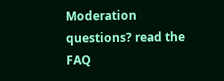Moderation questions? read the FAQ